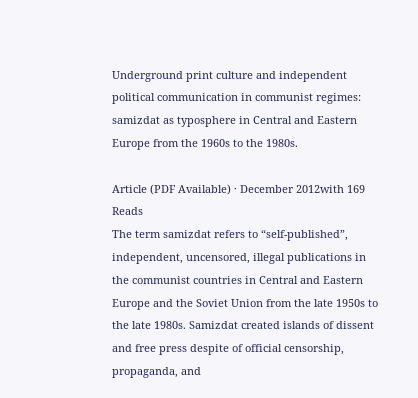Underground print culture and independent political communication in communist regimes: samizdat as typosphere in Central and Eastern Europe from the 1960s to the 1980s.

Article (PDF Available) · December 2012with 169 Reads
The term samizdat refers to “self-published”, independent, uncensored, illegal publications in the communist countries in Central and Eastern Europe and the Soviet Union from the late 1950s to the late 1980s. Samizdat created islands of dissent and free press despite of official censorship, propaganda, and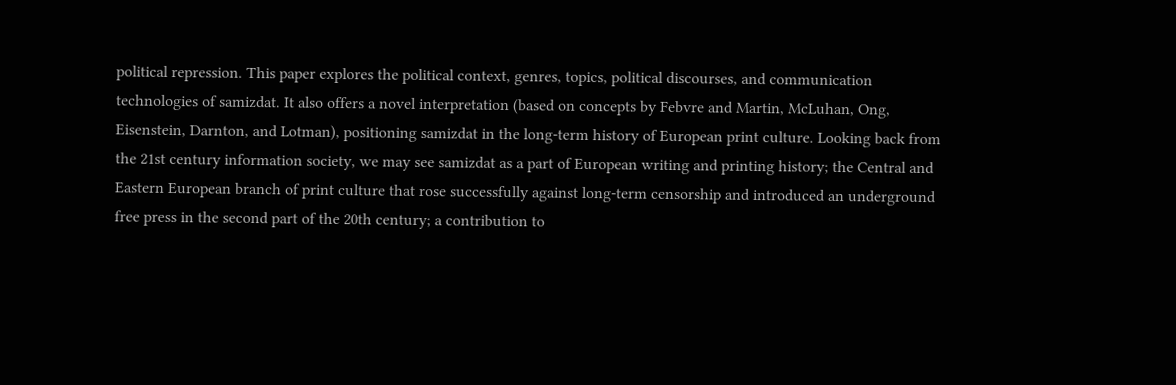political repression. This paper explores the political context, genres, topics, political discourses, and communication technologies of samizdat. It also offers a novel interpretation (based on concepts by Febvre and Martin, McLuhan, Ong, Eisenstein, Darnton, and Lotman), positioning samizdat in the long-term history of European print culture. Looking back from the 21st century information society, we may see samizdat as a part of European writing and printing history; the Central and Eastern European branch of print culture that rose successfully against long-term censorship and introduced an underground free press in the second part of the 20th century; a contribution to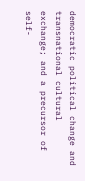democratic political change and transnational cultural exchange; and a precursor of self-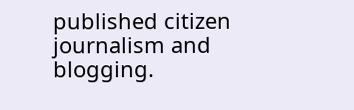published citizen journalism and blogging.